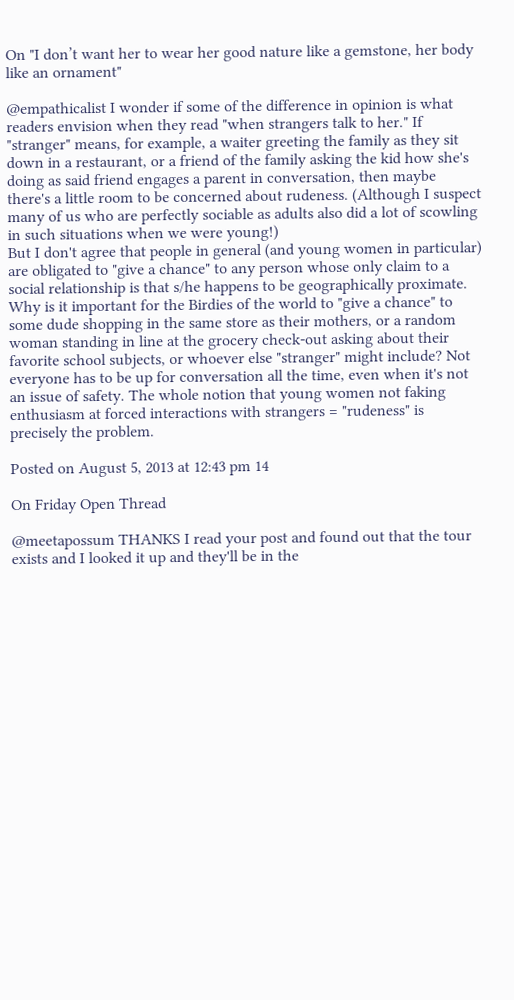On "I don’t want her to wear her good nature like a gemstone, her body like an ornament"

@empathicalist I wonder if some of the difference in opinion is what readers envision when they read "when strangers talk to her." If "stranger" means, for example, a waiter greeting the family as they sit down in a restaurant, or a friend of the family asking the kid how she's doing as said friend engages a parent in conversation, then maybe there's a little room to be concerned about rudeness. (Although I suspect many of us who are perfectly sociable as adults also did a lot of scowling in such situations when we were young!)
But I don't agree that people in general (and young women in particular) are obligated to "give a chance" to any person whose only claim to a social relationship is that s/he happens to be geographically proximate. Why is it important for the Birdies of the world to "give a chance" to some dude shopping in the same store as their mothers, or a random woman standing in line at the grocery check-out asking about their favorite school subjects, or whoever else "stranger" might include? Not everyone has to be up for conversation all the time, even when it's not an issue of safety. The whole notion that young women not faking enthusiasm at forced interactions with strangers = "rudeness" is precisely the problem.

Posted on August 5, 2013 at 12:43 pm 14

On Friday Open Thread

@meetapossum THANKS I read your post and found out that the tour exists and I looked it up and they'll be in the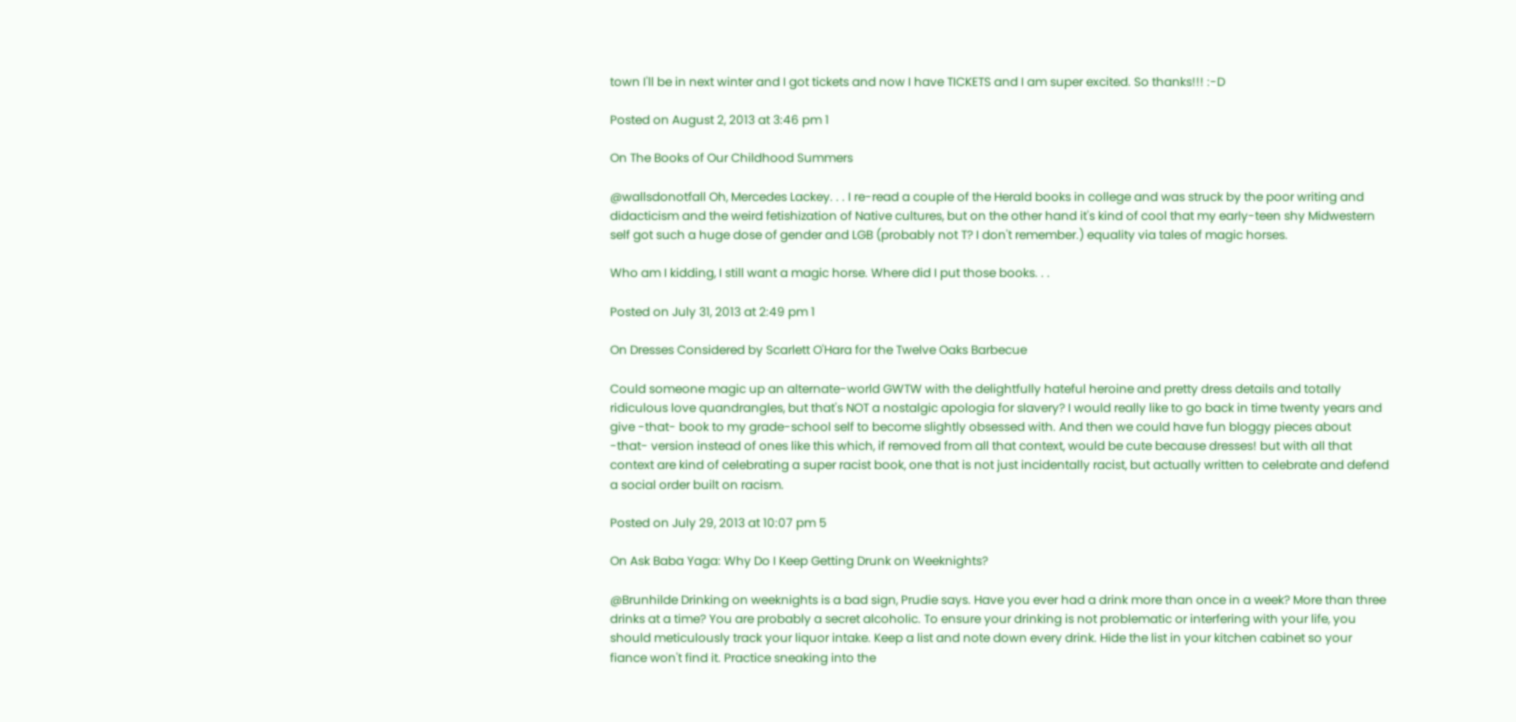town I'll be in next winter and I got tickets and now I have TICKETS and I am super excited. So thanks!!! :-D

Posted on August 2, 2013 at 3:46 pm 1

On The Books of Our Childhood Summers

@wallsdonotfall Oh, Mercedes Lackey. . . I re-read a couple of the Herald books in college and was struck by the poor writing and didacticism and the weird fetishization of Native cultures, but on the other hand it's kind of cool that my early-teen shy Midwestern self got such a huge dose of gender and LGB (probably not T? I don't remember.) equality via tales of magic horses.

Who am I kidding, I still want a magic horse. Where did I put those books. . .

Posted on July 31, 2013 at 2:49 pm 1

On Dresses Considered by Scarlett O'Hara for the Twelve Oaks Barbecue

Could someone magic up an alternate-world GWTW with the delightfully hateful heroine and pretty dress details and totally ridiculous love quandrangles, but that's NOT a nostalgic apologia for slavery? I would really like to go back in time twenty years and give -that- book to my grade-school self to become slightly obsessed with. And then we could have fun bloggy pieces about -that- version instead of ones like this which, if removed from all that context, would be cute because dresses! but with all that context are kind of celebrating a super racist book, one that is not just incidentally racist, but actually written to celebrate and defend a social order built on racism.

Posted on July 29, 2013 at 10:07 pm 5

On Ask Baba Yaga: Why Do I Keep Getting Drunk on Weeknights?

@Brunhilde Drinking on weeknights is a bad sign, Prudie says. Have you ever had a drink more than once in a week? More than three drinks at a time? You are probably a secret alcoholic. To ensure your drinking is not problematic or interfering with your life, you should meticulously track your liquor intake. Keep a list and note down every drink. Hide the list in your kitchen cabinet so your fiance won't find it. Practice sneaking into the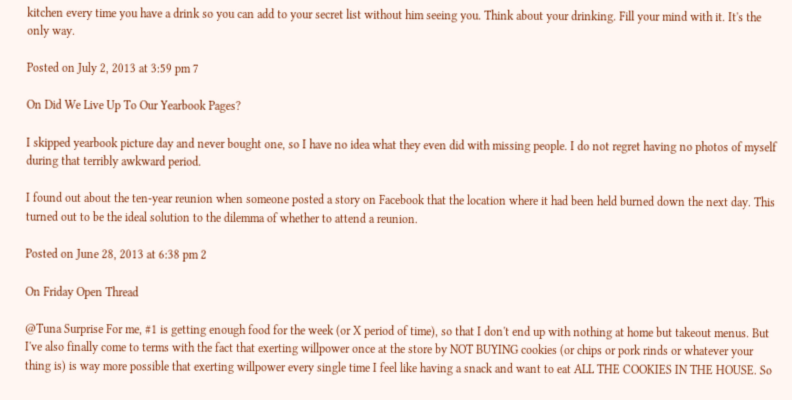kitchen every time you have a drink so you can add to your secret list without him seeing you. Think about your drinking. Fill your mind with it. It's the only way.

Posted on July 2, 2013 at 3:59 pm 7

On Did We Live Up To Our Yearbook Pages?

I skipped yearbook picture day and never bought one, so I have no idea what they even did with missing people. I do not regret having no photos of myself during that terribly awkward period.

I found out about the ten-year reunion when someone posted a story on Facebook that the location where it had been held burned down the next day. This turned out to be the ideal solution to the dilemma of whether to attend a reunion.

Posted on June 28, 2013 at 6:38 pm 2

On Friday Open Thread

@Tuna Surprise For me, #1 is getting enough food for the week (or X period of time), so that I don't end up with nothing at home but takeout menus. But I've also finally come to terms with the fact that exerting willpower once at the store by NOT BUYING cookies (or chips or pork rinds or whatever your thing is) is way more possible that exerting willpower every single time I feel like having a snack and want to eat ALL THE COOKIES IN THE HOUSE. So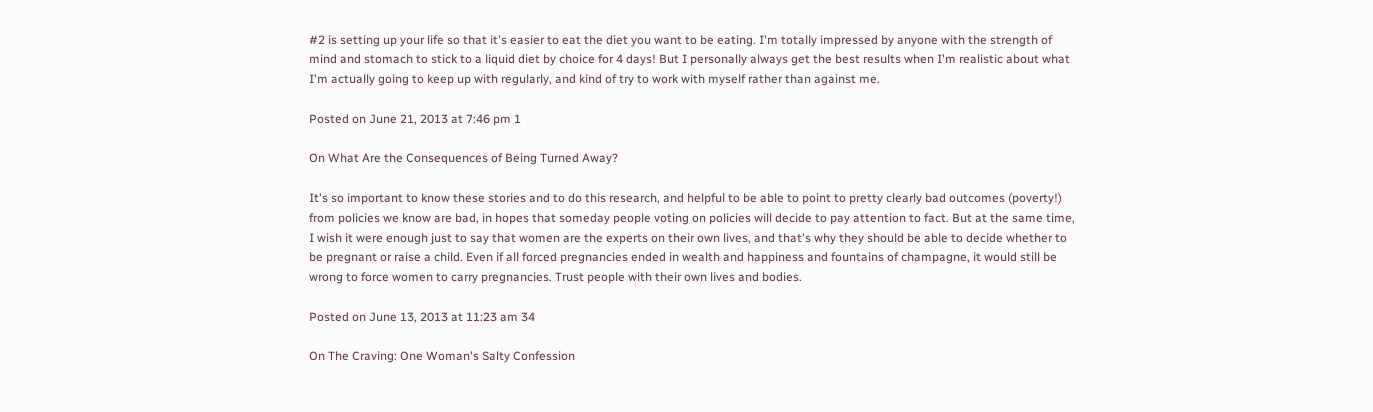#2 is setting up your life so that it's easier to eat the diet you want to be eating. I'm totally impressed by anyone with the strength of mind and stomach to stick to a liquid diet by choice for 4 days! But I personally always get the best results when I'm realistic about what I'm actually going to keep up with regularly, and kind of try to work with myself rather than against me.

Posted on June 21, 2013 at 7:46 pm 1

On What Are the Consequences of Being Turned Away?

It's so important to know these stories and to do this research, and helpful to be able to point to pretty clearly bad outcomes (poverty!) from policies we know are bad, in hopes that someday people voting on policies will decide to pay attention to fact. But at the same time, I wish it were enough just to say that women are the experts on their own lives, and that's why they should be able to decide whether to be pregnant or raise a child. Even if all forced pregnancies ended in wealth and happiness and fountains of champagne, it would still be wrong to force women to carry pregnancies. Trust people with their own lives and bodies.

Posted on June 13, 2013 at 11:23 am 34

On The Craving: One Woman's Salty Confession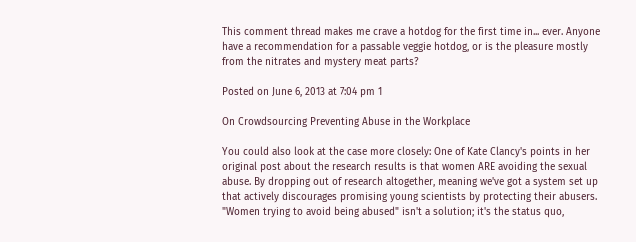This comment thread makes me crave a hotdog for the first time in... ever. Anyone have a recommendation for a passable veggie hotdog, or is the pleasure mostly from the nitrates and mystery meat parts?

Posted on June 6, 2013 at 7:04 pm 1

On Crowdsourcing Preventing Abuse in the Workplace

You could also look at the case more closely: One of Kate Clancy's points in her original post about the research results is that women ARE avoiding the sexual abuse. By dropping out of research altogether, meaning we've got a system set up that actively discourages promising young scientists by protecting their abusers. "Women trying to avoid being abused" isn't a solution; it's the status quo,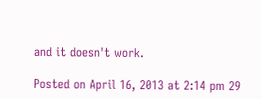and it doesn't work.

Posted on April 16, 2013 at 2:14 pm 29